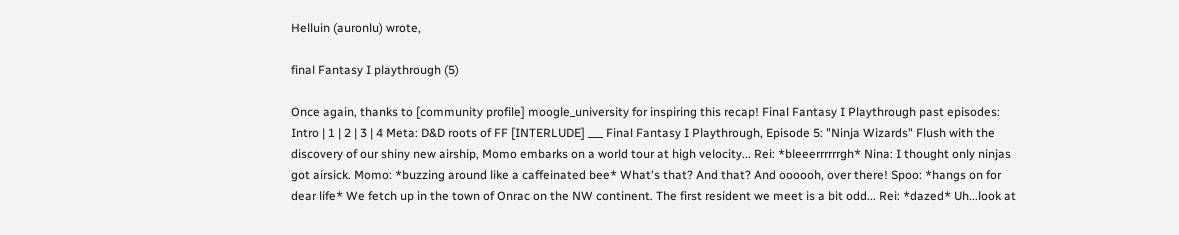Helluin (auronlu) wrote,

final Fantasy I playthrough (5)

Once again, thanks to [community profile] moogle_university for inspiring this recap! Final Fantasy I Playthrough past episodes: Intro | 1 | 2 | 3 | 4 Meta: D&D roots of FF [INTERLUDE] ___ Final Fantasy I Playthrough, Episode 5: "Ninja Wizards" Flush with the discovery of our shiny new airship, Momo embarks on a world tour at high velocity... Rei: *bleeerrrrrrgh* Nina: I thought only ninjas got airsick. Momo: *buzzing around like a caffeinated bee* What's that? And that? And oooooh, over there! Spoo: *hangs on for dear life* We fetch up in the town of Onrac on the NW continent. The first resident we meet is a bit odd... Rei: *dazed* Uh...look at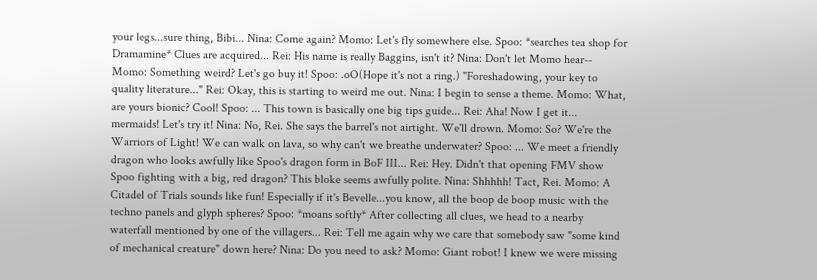your legs...sure thing, Bibi... Nina: Come again? Momo: Let's fly somewhere else. Spoo: *searches tea shop for Dramamine* Clues are acquired... Rei: His name is really Baggins, isn't it? Nina: Don't let Momo hear-- Momo: Something weird? Let's go buy it! Spoo: .oO(Hope it's not a ring.) "Foreshadowing, your key to quality literature..." Rei: Okay, this is starting to weird me out. Nina: I begin to sense a theme. Momo: What, are yours bionic? Cool! Spoo: ... This town is basically one big tips guide... Rei: Aha! Now I get it... mermaids! Let's try it! Nina: No, Rei. She says the barrel's not airtight. We'll drown. Momo: So? We're the Warriors of Light! We can walk on lava, so why can't we breathe underwater? Spoo: ... We meet a friendly dragon who looks awfully like Spoo's dragon form in BoF III... Rei: Hey. Didn't that opening FMV show Spoo fighting with a big, red dragon? This bloke seems awfully polite. Nina: Shhhhh! Tact, Rei. Momo: A Citadel of Trials sounds like fun! Especially if it's Bevelle...you know, all the boop de boop music with the techno panels and glyph spheres? Spoo: *moans softly* After collecting all clues, we head to a nearby waterfall mentioned by one of the villagers... Rei: Tell me again why we care that somebody saw "some kind of mechanical creature" down here? Nina: Do you need to ask? Momo: Giant robot! I knew we were missing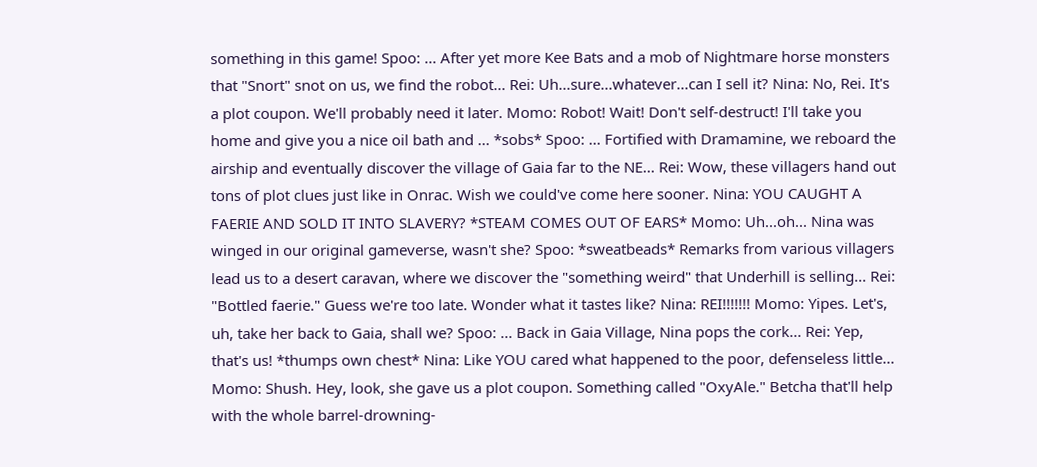something in this game! Spoo: ... After yet more Kee Bats and a mob of Nightmare horse monsters that "Snort" snot on us, we find the robot... Rei: Uh...sure...whatever...can I sell it? Nina: No, Rei. It's a plot coupon. We'll probably need it later. Momo: Robot! Wait! Don't self-destruct! I'll take you home and give you a nice oil bath and ... *sobs* Spoo: ... Fortified with Dramamine, we reboard the airship and eventually discover the village of Gaia far to the NE... Rei: Wow, these villagers hand out tons of plot clues just like in Onrac. Wish we could've come here sooner. Nina: YOU CAUGHT A FAERIE AND SOLD IT INTO SLAVERY? *STEAM COMES OUT OF EARS* Momo: Uh...oh... Nina was winged in our original gameverse, wasn't she? Spoo: *sweatbeads* Remarks from various villagers lead us to a desert caravan, where we discover the "something weird" that Underhill is selling... Rei: "Bottled faerie." Guess we're too late. Wonder what it tastes like? Nina: REI!!!!!!! Momo: Yipes. Let's, uh, take her back to Gaia, shall we? Spoo: ... Back in Gaia Village, Nina pops the cork... Rei: Yep, that's us! *thumps own chest* Nina: Like YOU cared what happened to the poor, defenseless little... Momo: Shush. Hey, look, she gave us a plot coupon. Something called "OxyAle." Betcha that'll help with the whole barrel-drowning-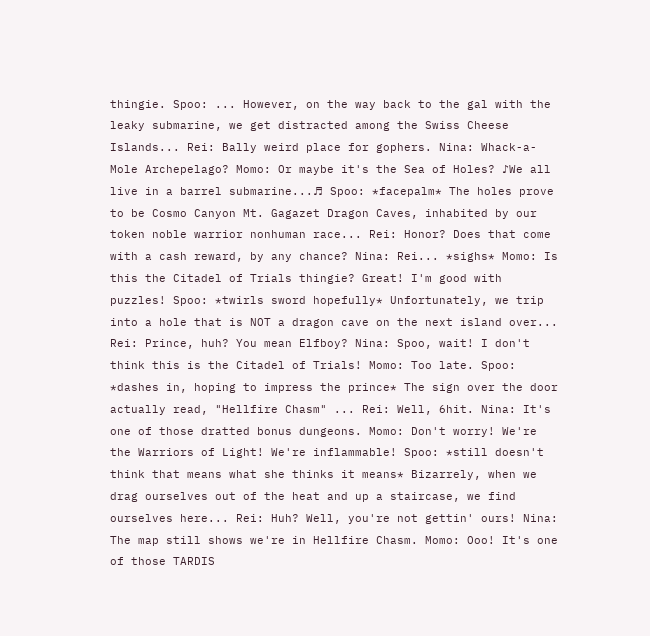thingie. Spoo: ... However, on the way back to the gal with the leaky submarine, we get distracted among the Swiss Cheese Islands... Rei: Bally weird place for gophers. Nina: Whack-a-Mole Archepelago? Momo: Or maybe it's the Sea of Holes? ♪We all live in a barrel submarine...♬ Spoo: *facepalm* The holes prove to be Cosmo Canyon Mt. Gagazet Dragon Caves, inhabited by our token noble warrior nonhuman race... Rei: Honor? Does that come with a cash reward, by any chance? Nina: Rei... *sighs* Momo: Is this the Citadel of Trials thingie? Great! I'm good with puzzles! Spoo: *twirls sword hopefully* Unfortunately, we trip into a hole that is NOT a dragon cave on the next island over... Rei: Prince, huh? You mean Elfboy? Nina: Spoo, wait! I don't think this is the Citadel of Trials! Momo: Too late. Spoo: *dashes in, hoping to impress the prince* The sign over the door actually read, "Hellfire Chasm" ... Rei: Well, 6hit. Nina: It's one of those dratted bonus dungeons. Momo: Don't worry! We're the Warriors of Light! We're inflammable! Spoo: *still doesn't think that means what she thinks it means* Bizarrely, when we drag ourselves out of the heat and up a staircase, we find ourselves here... Rei: Huh? Well, you're not gettin' ours! Nina: The map still shows we're in Hellfire Chasm. Momo: Ooo! It's one of those TARDIS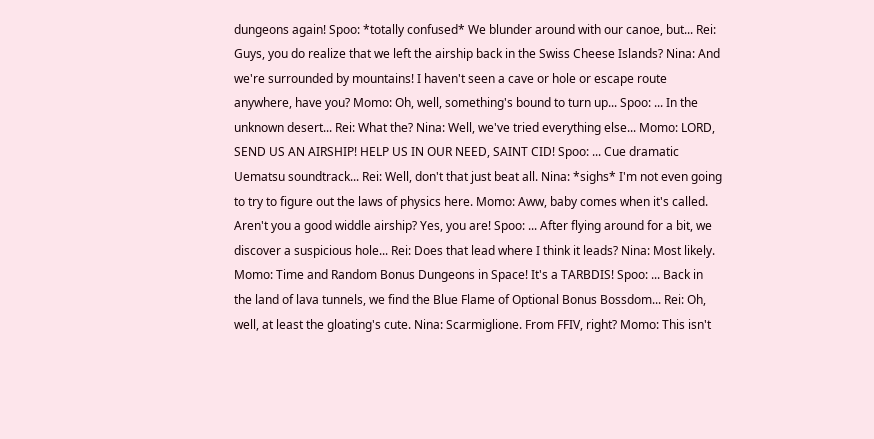dungeons again! Spoo: *totally confused* We blunder around with our canoe, but... Rei: Guys, you do realize that we left the airship back in the Swiss Cheese Islands? Nina: And we're surrounded by mountains! I haven't seen a cave or hole or escape route anywhere, have you? Momo: Oh, well, something's bound to turn up... Spoo: ... In the unknown desert... Rei: What the? Nina: Well, we've tried everything else... Momo: LORD, SEND US AN AIRSHIP! HELP US IN OUR NEED, SAINT CID! Spoo: ... Cue dramatic Uematsu soundtrack... Rei: Well, don't that just beat all. Nina: *sighs* I'm not even going to try to figure out the laws of physics here. Momo: Aww, baby comes when it's called. Aren't you a good widdle airship? Yes, you are! Spoo: ... After flying around for a bit, we discover a suspicious hole... Rei: Does that lead where I think it leads? Nina: Most likely. Momo: Time and Random Bonus Dungeons in Space! It's a TARBDIS! Spoo: ... Back in the land of lava tunnels, we find the Blue Flame of Optional Bonus Bossdom... Rei: Oh, well, at least the gloating's cute. Nina: Scarmiglione. From FFIV, right? Momo: This isn't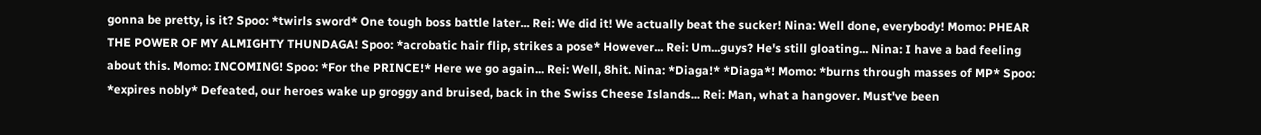gonna be pretty, is it? Spoo: *twirls sword* One tough boss battle later... Rei: We did it! We actually beat the sucker! Nina: Well done, everybody! Momo: PHEAR THE POWER OF MY ALMIGHTY THUNDAGA! Spoo: *acrobatic hair flip, strikes a pose* However... Rei: Um...guys? He's still gloating... Nina: I have a bad feeling about this. Momo: INCOMING! Spoo: *For the PRINCE!* Here we go again... Rei: Well, 8hit. Nina: *Diaga!* *Diaga*! Momo: *burns through masses of MP* Spoo: *expires nobly* Defeated, our heroes wake up groggy and bruised, back in the Swiss Cheese Islands... Rei: Man, what a hangover. Must've been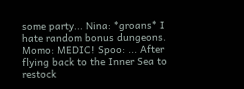some party... Nina: *groans* I hate random bonus dungeons. Momo: MEDIC! Spoo: ... After flying back to the Inner Sea to restock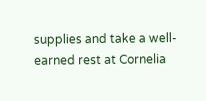supplies and take a well-earned rest at Cornelia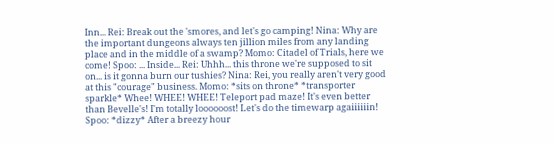Inn... Rei: Break out the 'smores, and let's go camping! Nina: Why are the important dungeons always ten jillion miles from any landing place and in the middle of a swamp? Momo: Citadel of Trials, here we come! Spoo: ... Inside... Rei: Uhhh... this throne we're supposed to sit on... is it gonna burn our tushies? Nina: Rei, you really aren't very good at this "courage" business. Momo: *sits on throne* *transporter sparkle* Whee! WHEE! WHEE! Teleport pad maze! It's even better than Bevelle's! I'm totally loooooost! Let's do the timewarp agaiiiiiin! Spoo: *dizzy* After a breezy hour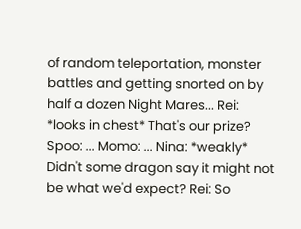of random teleportation, monster battles and getting snorted on by half a dozen Night Mares... Rei: *looks in chest* That's our prize? Spoo: ... Momo: ... Nina: *weakly* Didn't some dragon say it might not be what we'd expect? Rei: So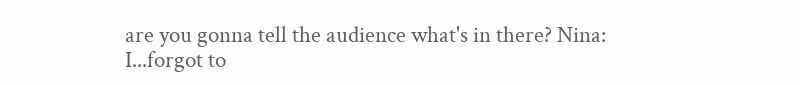are you gonna tell the audience what's in there? Nina: I...forgot to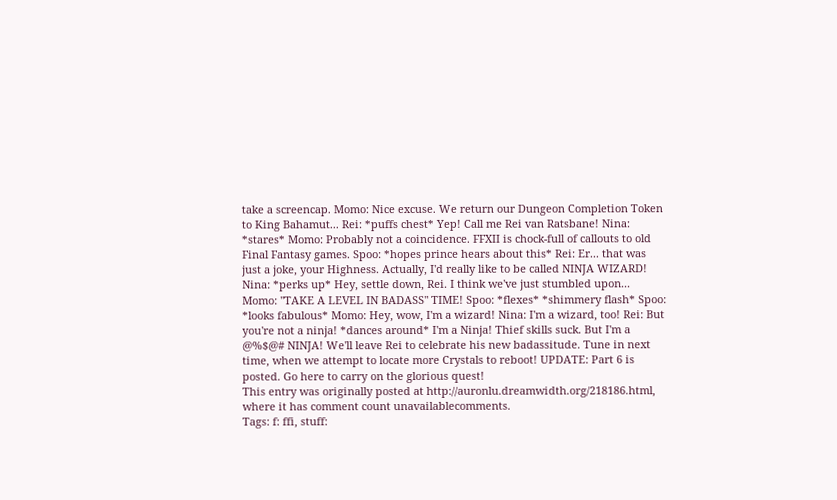take a screencap. Momo: Nice excuse. We return our Dungeon Completion Token to King Bahamut... Rei: *puffs chest* Yep! Call me Rei van Ratsbane! Nina: *stares* Momo: Probably not a coincidence. FFXII is chock-full of callouts to old Final Fantasy games. Spoo: *hopes prince hears about this* Rei: Er... that was just a joke, your Highness. Actually, I'd really like to be called NINJA WIZARD! Nina: *perks up* Hey, settle down, Rei. I think we've just stumbled upon... Momo: "TAKE A LEVEL IN BADASS" TIME! Spoo: *flexes* *shimmery flash* Spoo: *looks fabulous* Momo: Hey, wow, I'm a wizard! Nina: I'm a wizard, too! Rei: But you're not a ninja! *dances around* I'm a Ninja! Thief skills suck. But I'm a @%$@# NINJA! We'll leave Rei to celebrate his new badassitude. Tune in next time, when we attempt to locate more Crystals to reboot! UPDATE: Part 6 is posted. Go here to carry on the glorious quest!
This entry was originally posted at http://auronlu.dreamwidth.org/218186.html, where it has comment count unavailablecomments.
Tags: f: ffi, stuff: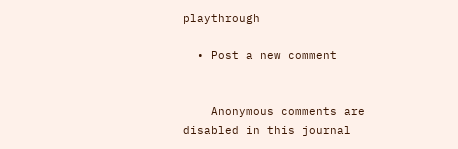playthrough

  • Post a new comment


    Anonymous comments are disabled in this journal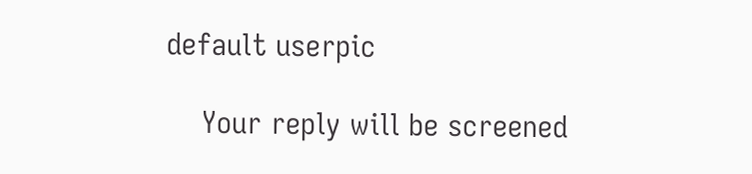default userpic

    Your reply will be screened